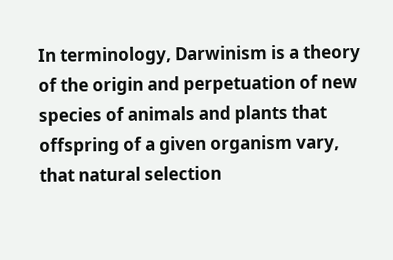In terminology, Darwinism is a theory of the origin and perpetuation of new species of animals and plants that offspring of a given organism vary, that natural selection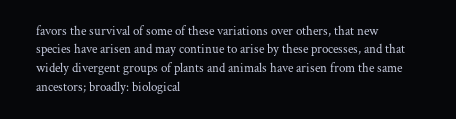favors the survival of some of these variations over others, that new species have arisen and may continue to arise by these processes, and that widely divergent groups of plants and animals have arisen from the same ancestors; broadly: biological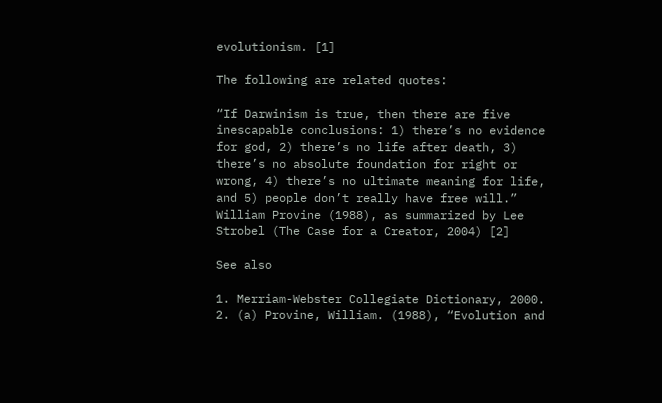evolutionism. [1]

The following are related quotes:

“If Darwinism is true, then there are five inescapable conclusions: 1) there’s no evidence for god, 2) there’s no life after death, 3) there’s no absolute foundation for right or wrong, 4) there’s no ultimate meaning for life, and 5) people don’t really have free will.”
William Provine (1988), as summarized by Lee Strobel (The Case for a Creator, 2004) [2]

See also

1. Merriam-Webster Collegiate Dictionary, 2000.
2. (a) Provine, William. (1988), “Evolution and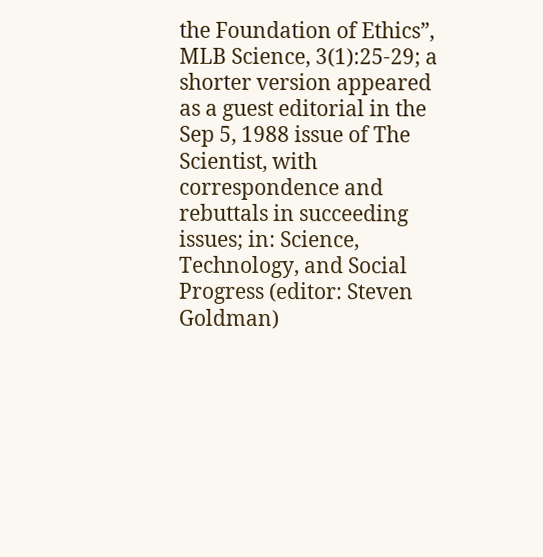the Foundation of Ethics”, MLB Science, 3(1):25-29; a shorter version appeared as a guest editorial in the Sep 5, 1988 issue of The Scientist, with correspondence and rebuttals in succeeding issues; in: Science, Technology, and Social Progress (editor: Steven Goldman)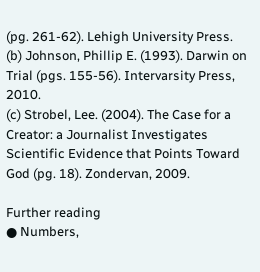(pg. 261-62). Lehigh University Press.
(b) Johnson, Phillip E. (1993). Darwin on Trial (pgs. 155-56). Intervarsity Press, 2010.
(c) Strobel, Lee. (2004). The Case for a Creator: a Journalist Investigates Scientific Evidence that Points Toward God (pg. 18). Zondervan, 2009.

Further reading
● Numbers,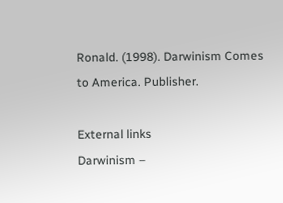Ronald. (1998). Darwinism Comes to America. Publisher.

External links
Darwinism –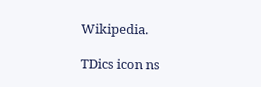Wikipedia.

TDics icon ns